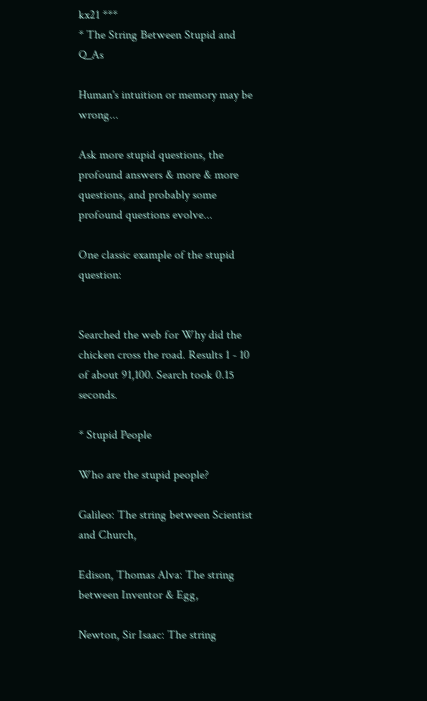kx21 ***
* The String Between Stupid and Q_As

Human's intuition or memory may be wrong...

Ask more stupid questions, the profound answers & more & more questions, and probably some profound questions evolve...

One classic example of the stupid question:


Searched the web for Why did the chicken cross the road. Results 1 - 10 of about 91,100. Search took 0.15 seconds.

* Stupid People

Who are the stupid people?

Galileo: The string between Scientist and Church,

Edison, Thomas Alva: The string between Inventor & Egg,

Newton, Sir Isaac: The string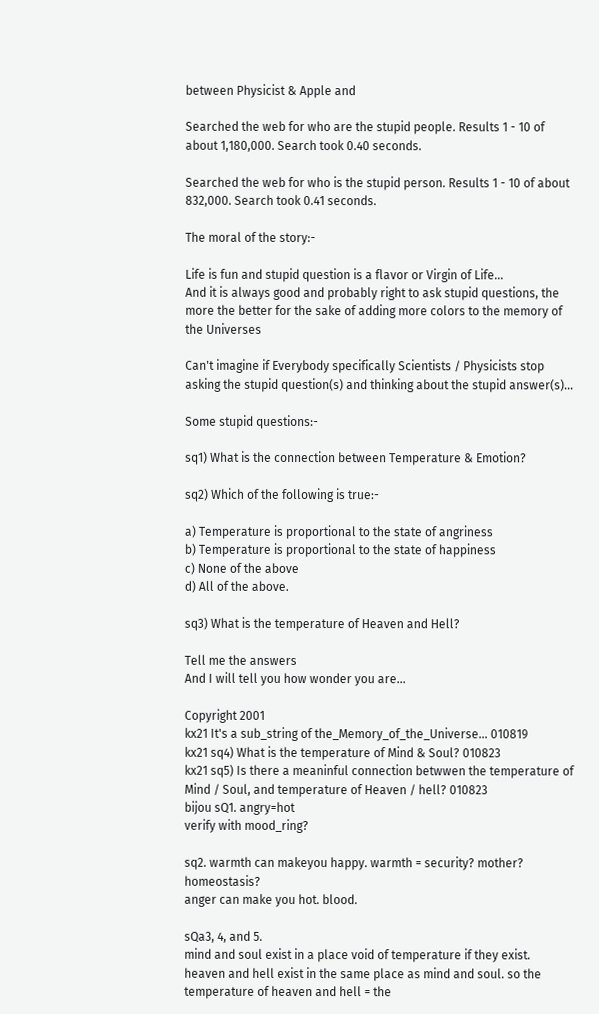between Physicist & Apple and

Searched the web for who are the stupid people. Results 1 - 10 of about 1,180,000. Search took 0.40 seconds.

Searched the web for who is the stupid person. Results 1 - 10 of about 832,000. Search took 0.41 seconds.

The moral of the story:-

Life is fun and stupid question is a flavor or Virgin of Life...
And it is always good and probably right to ask stupid questions, the more the better for the sake of adding more colors to the memory of the Universes

Can't imagine if Everybody specifically Scientists / Physicists stop asking the stupid question(s) and thinking about the stupid answer(s)...

Some stupid questions:-

sq1) What is the connection between Temperature & Emotion?

sq2) Which of the following is true:-

a) Temperature is proportional to the state of angriness
b) Temperature is proportional to the state of happiness
c) None of the above
d) All of the above.

sq3) What is the temperature of Heaven and Hell?

Tell me the answers
And I will tell you how wonder you are...

Copyright 2001
kx21 It's a sub_string of the_Memory_of_the_Universe... 010819
kx21 sq4) What is the temperature of Mind & Soul? 010823
kx21 sq5) Is there a meaninful connection betwwen the temperature of Mind / Soul, and temperature of Heaven / hell? 010823
bijou sQ1. angry=hot
verify with mood_ring?

sq2. warmth can makeyou happy. warmth = security? mother? homeostasis?
anger can make you hot. blood.

sQa3, 4, and 5.
mind and soul exist in a place void of temperature if they exist. heaven and hell exist in the same place as mind and soul. so the temperature of heaven and hell = the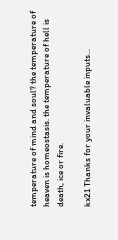temperature of mind and soul? the temperature of heaven is homeostasis. the temperature of hell is death, ice or fire.

kx21 Thanks for your invaluable inputs...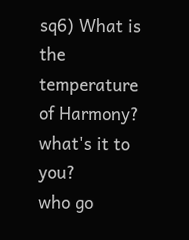sq6) What is the temperature of Harmony?
what's it to you?
who go